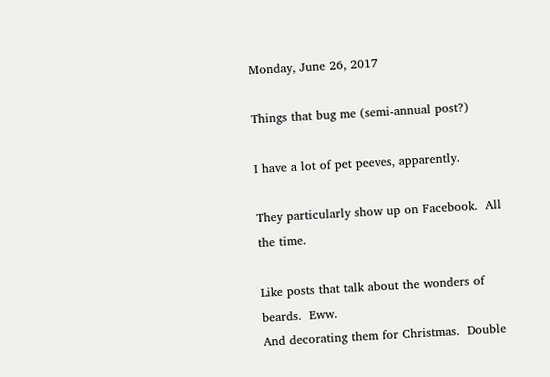Monday, June 26, 2017

Things that bug me (semi-annual post?)

I have a lot of pet peeves, apparently.

They particularly show up on Facebook.  All the time.

Like posts that talk about the wonders of beards.  Eww.
And decorating them for Christmas.  Double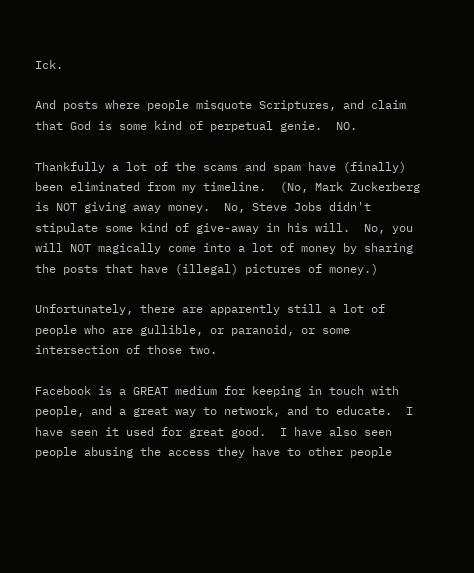Ick.

And posts where people misquote Scriptures, and claim that God is some kind of perpetual genie.  NO.

Thankfully a lot of the scams and spam have (finally) been eliminated from my timeline.  (No, Mark Zuckerberg is NOT giving away money.  No, Steve Jobs didn't stipulate some kind of give-away in his will.  No, you will NOT magically come into a lot of money by sharing the posts that have (illegal) pictures of money.)

Unfortunately, there are apparently still a lot of people who are gullible, or paranoid, or some intersection of those two.

Facebook is a GREAT medium for keeping in touch with people, and a great way to network, and to educate.  I have seen it used for great good.  I have also seen people abusing the access they have to other people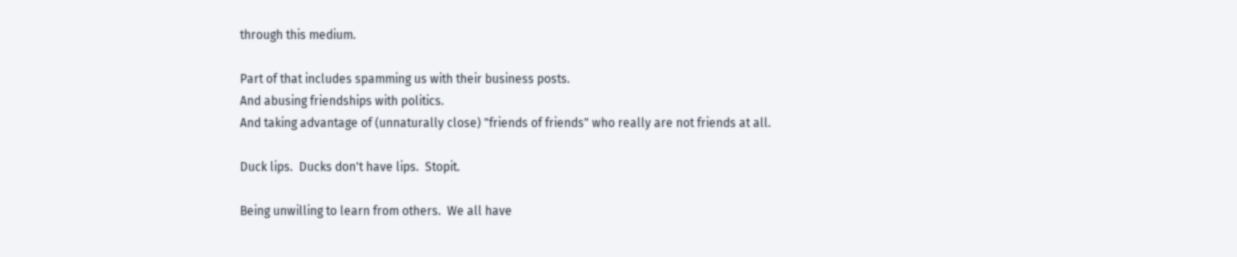through this medium.

Part of that includes spamming us with their business posts.
And abusing friendships with politics.
And taking advantage of (unnaturally close) "friends of friends" who really are not friends at all.

Duck lips.  Ducks don't have lips.  Stopit.

Being unwilling to learn from others.  We all have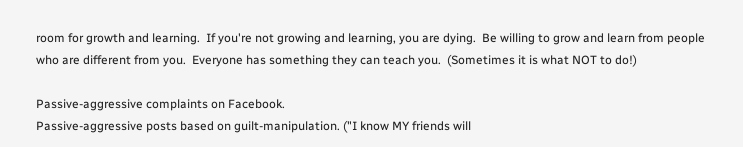room for growth and learning.  If you're not growing and learning, you are dying.  Be willing to grow and learn from people who are different from you.  Everyone has something they can teach you.  (Sometimes it is what NOT to do!)

Passive-aggressive complaints on Facebook.
Passive-aggressive posts based on guilt-manipulation. ("I know MY friends will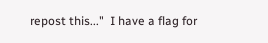repost this..."  I have a flag for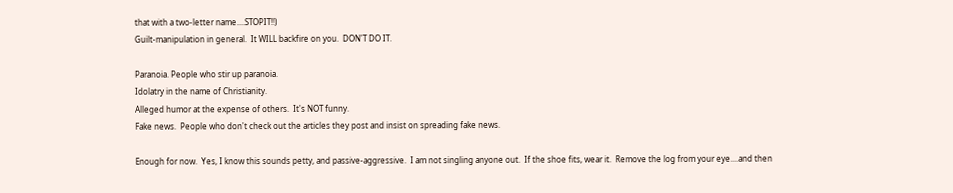that with a two-letter name....STOPIT!!)
Guilt-manipulation in general.  It WILL backfire on you.  DON'T DO IT.

Paranoia. People who stir up paranoia.
Idolatry in the name of Christianity.
Alleged humor at the expense of others.  It's NOT funny.
Fake news.  People who don't check out the articles they post and insist on spreading fake news.

Enough for now.  Yes, I know this sounds petty, and passive-aggressive.  I am not singling anyone out.  If the shoe fits, wear it.  Remove the log from your eye....and then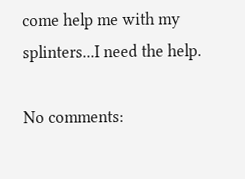come help me with my splinters...I need the help.

No comments: